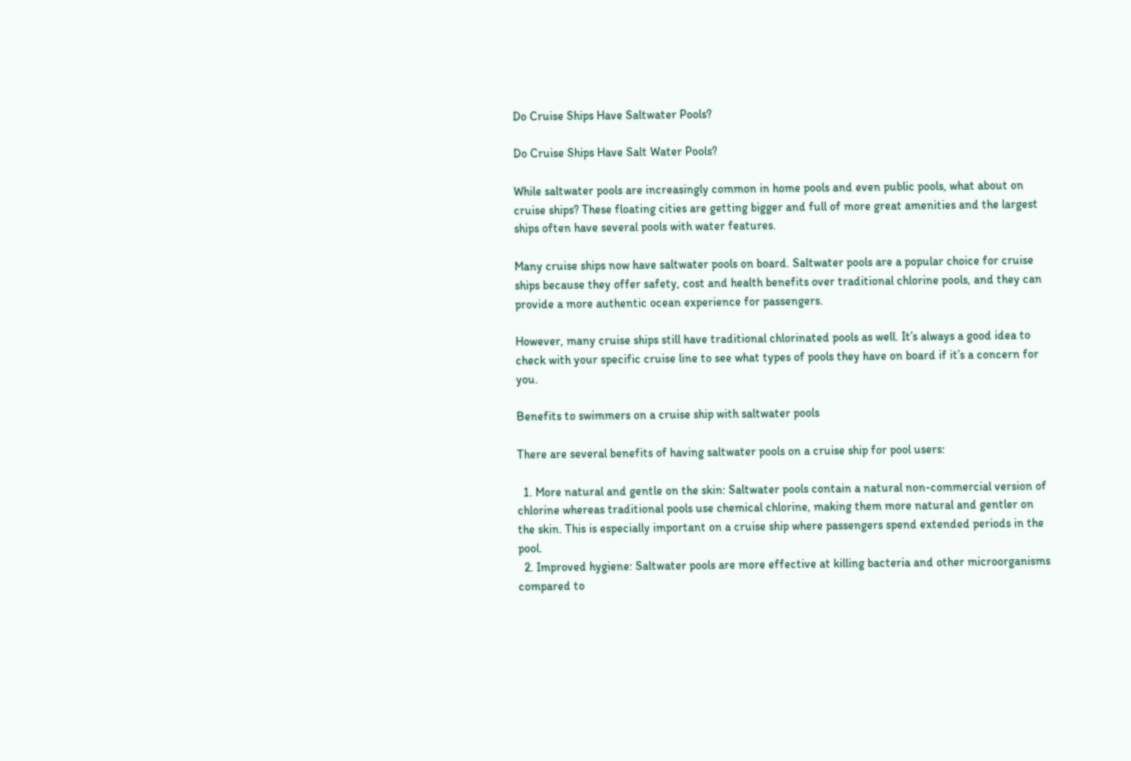Do Cruise Ships Have Saltwater Pools?

Do Cruise Ships Have Salt Water Pools?

While saltwater pools are increasingly common in home pools and even public pools, what about on cruise ships? These floating cities are getting bigger and full of more great amenities and the largest ships often have several pools with water features.

Many cruise ships now have saltwater pools on board. Saltwater pools are a popular choice for cruise ships because they offer safety, cost and health benefits over traditional chlorine pools, and they can provide a more authentic ocean experience for passengers.

However, many cruise ships still have traditional chlorinated pools as well. It’s always a good idea to check with your specific cruise line to see what types of pools they have on board if it’s a concern for you.

Benefits to swimmers on a cruise ship with saltwater pools

There are several benefits of having saltwater pools on a cruise ship for pool users:

  1. More natural and gentle on the skin: Saltwater pools contain a natural non-commercial version of chlorine whereas traditional pools use chemical chlorine, making them more natural and gentler on the skin. This is especially important on a cruise ship where passengers spend extended periods in the pool.
  2. Improved hygiene: Saltwater pools are more effective at killing bacteria and other microorganisms compared to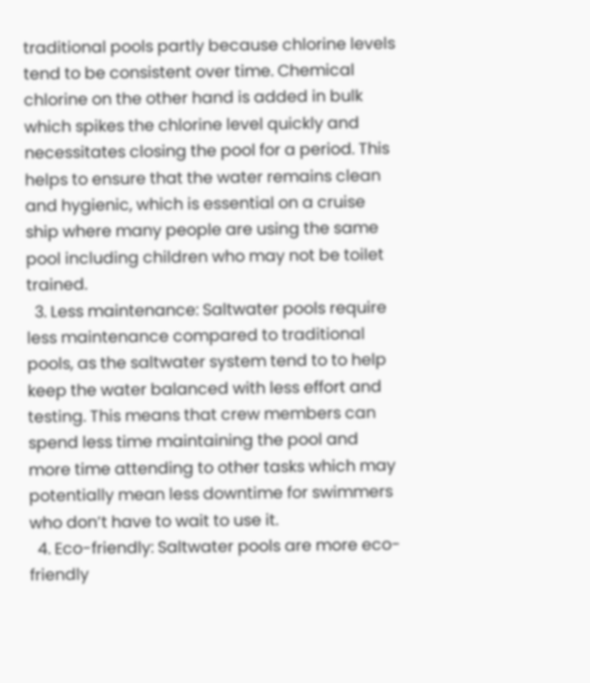traditional pools partly because chlorine levels tend to be consistent over time. Chemical chlorine on the other hand is added in bulk which spikes the chlorine level quickly and necessitates closing the pool for a period. This helps to ensure that the water remains clean and hygienic, which is essential on a cruise ship where many people are using the same pool including children who may not be toilet trained.
  3. Less maintenance: Saltwater pools require less maintenance compared to traditional pools, as the saltwater system tend to to help keep the water balanced with less effort and testing. This means that crew members can spend less time maintaining the pool and more time attending to other tasks which may potentially mean less downtime for swimmers who don’t have to wait to use it.
  4. Eco-friendly: Saltwater pools are more eco-friendly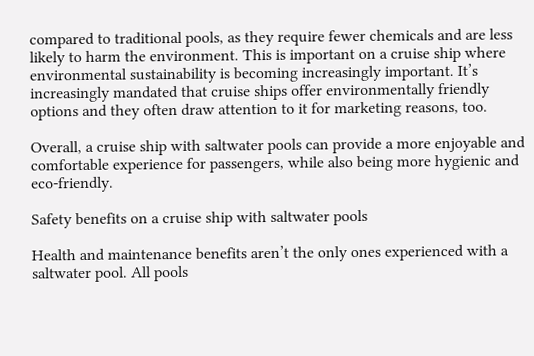compared to traditional pools, as they require fewer chemicals and are less likely to harm the environment. This is important on a cruise ship where environmental sustainability is becoming increasingly important. It’s increasingly mandated that cruise ships offer environmentally friendly options and they often draw attention to it for marketing reasons, too.

Overall, a cruise ship with saltwater pools can provide a more enjoyable and comfortable experience for passengers, while also being more hygienic and eco-friendly.

Safety benefits on a cruise ship with saltwater pools

Health and maintenance benefits aren’t the only ones experienced with a saltwater pool. All pools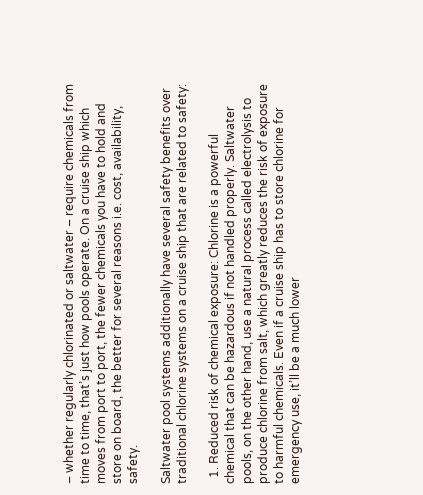– whether regularly chlorinated or saltwater – require chemicals from time to time, that’s just how pools operate. On a cruise ship which moves from port to port, the fewer chemicals you have to hold and store on board, the better for several reasons i.e. cost, availability, safety.

Saltwater pool systems additionally have several safety benefits over traditional chlorine systems on a cruise ship that are related to safety:

  1. Reduced risk of chemical exposure: Chlorine is a powerful chemical that can be hazardous if not handled properly. Saltwater pools, on the other hand, use a natural process called electrolysis to produce chlorine from salt, which greatly reduces the risk of exposure to harmful chemicals. Even if a cruise ship has to store chlorine for emergency use, it’ll be a much lower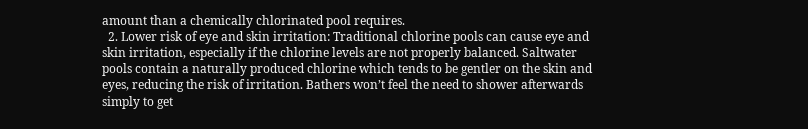amount than a chemically chlorinated pool requires.
  2. Lower risk of eye and skin irritation: Traditional chlorine pools can cause eye and skin irritation, especially if the chlorine levels are not properly balanced. Saltwater pools contain a naturally produced chlorine which tends to be gentler on the skin and eyes, reducing the risk of irritation. Bathers won’t feel the need to shower afterwards simply to get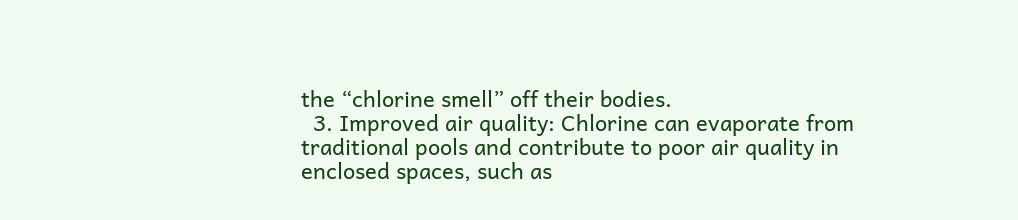the “chlorine smell” off their bodies.
  3. Improved air quality: Chlorine can evaporate from traditional pools and contribute to poor air quality in enclosed spaces, such as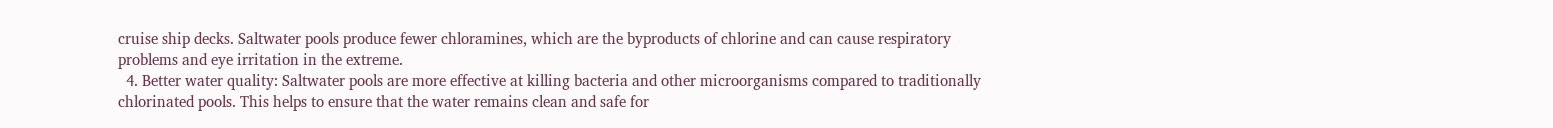cruise ship decks. Saltwater pools produce fewer chloramines, which are the byproducts of chlorine and can cause respiratory problems and eye irritation in the extreme.
  4. Better water quality: Saltwater pools are more effective at killing bacteria and other microorganisms compared to traditionally chlorinated pools. This helps to ensure that the water remains clean and safe for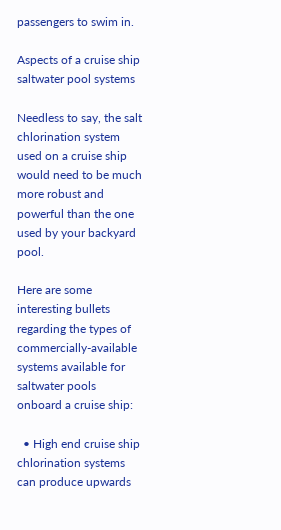passengers to swim in.

Aspects of a cruise ship saltwater pool systems

Needless to say, the salt chlorination system used on a cruise ship would need to be much more robust and powerful than the one used by your backyard pool.

Here are some interesting bullets regarding the types of commercially-available systems available for saltwater pools onboard a cruise ship:

  • High end cruise ship chlorination systems can produce upwards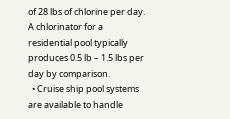of 28 lbs of chlorine per day. A chlorinator for a residential pool typically produces 0.5 lb – 1.5 lbs per day by comparison.
  • Cruise ship pool systems are available to handle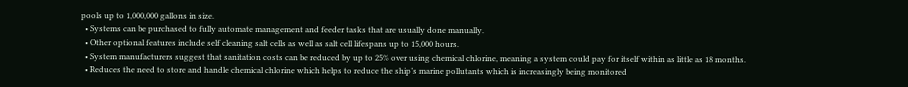pools up to 1,000,000 gallons in size.
  • Systems can be purchased to fully automate management and feeder tasks that are usually done manually.
  • Other optional features include self cleaning salt cells as well as salt cell lifespans up to 15,000 hours.
  • System manufacturers suggest that sanitation costs can be reduced by up to 25% over using chemical chlorine, meaning a system could pay for itself within as little as 18 months.
  • Reduces the need to store and handle chemical chlorine which helps to reduce the ship’s marine pollutants which is increasingly being monitored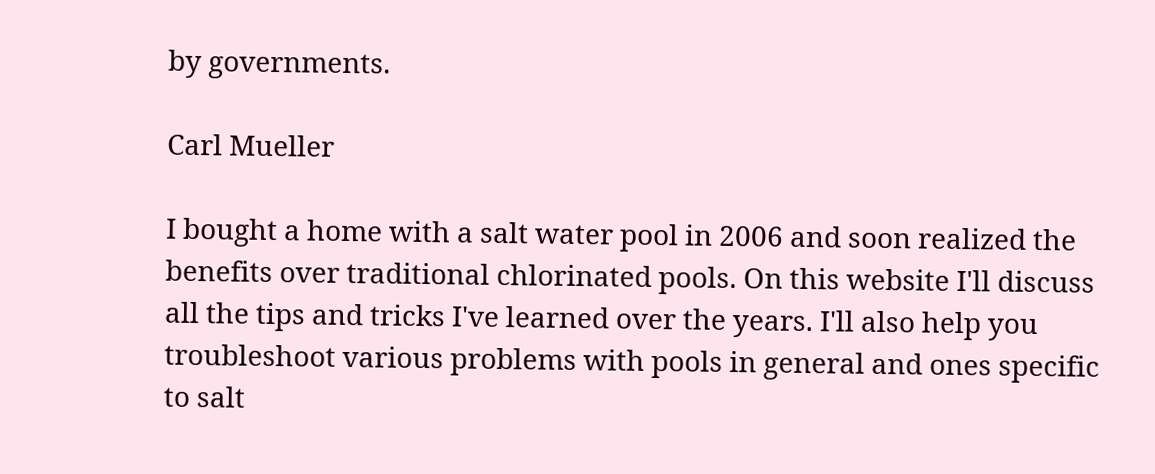by governments.

Carl Mueller

I bought a home with a salt water pool in 2006 and soon realized the benefits over traditional chlorinated pools. On this website I'll discuss all the tips and tricks I've learned over the years. I'll also help you troubleshoot various problems with pools in general and ones specific to salt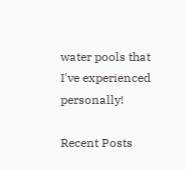water pools that I've experienced personally!

Recent Posts